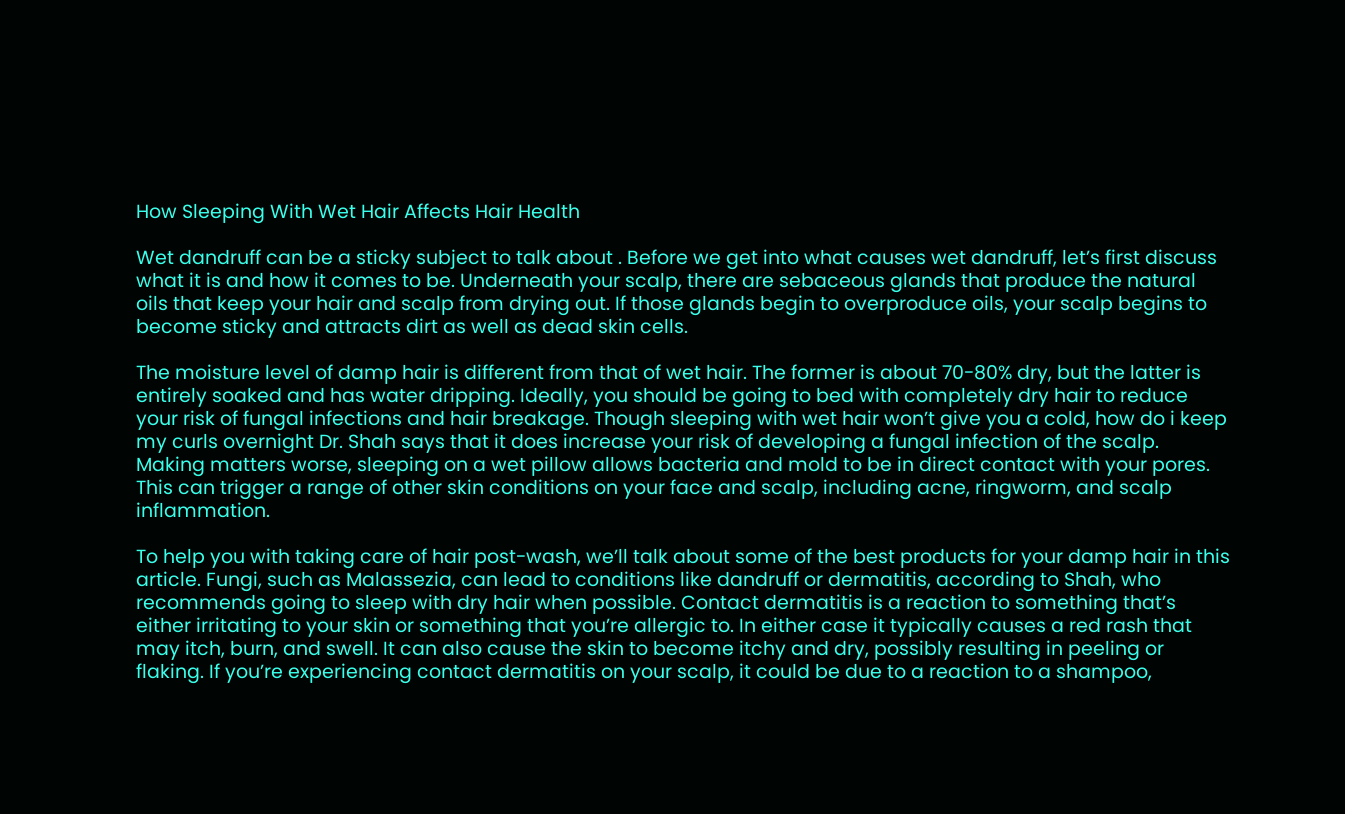How Sleeping With Wet Hair Affects Hair Health

Wet dandruff can be a sticky subject to talk about . Before we get into what causes wet dandruff, let’s first discuss what it is and how it comes to be. Underneath your scalp, there are sebaceous glands that produce the natural oils that keep your hair and scalp from drying out. If those glands begin to overproduce oils, your scalp begins to become sticky and attracts dirt as well as dead skin cells.

The moisture level of damp hair is different from that of wet hair. The former is about 70-80% dry, but the latter is entirely soaked and has water dripping. Ideally, you should be going to bed with completely dry hair to reduce your risk of fungal infections and hair breakage. Though sleeping with wet hair won’t give you a cold, how do i keep my curls overnight Dr. Shah says that it does increase your risk of developing a fungal infection of the scalp. Making matters worse, sleeping on a wet pillow allows bacteria and mold to be in direct contact with your pores. This can trigger a range of other skin conditions on your face and scalp, including acne, ringworm, and scalp inflammation.

To help you with taking care of hair post-wash, we’ll talk about some of the best products for your damp hair in this article. Fungi, such as Malassezia, can lead to conditions like dandruff or dermatitis, according to Shah, who recommends going to sleep with dry hair when possible. Contact dermatitis is a reaction to something that’s either irritating to your skin or something that you’re allergic to. In either case it typically causes a red rash that may itch, burn, and swell. It can also cause the skin to become itchy and dry, possibly resulting in peeling or flaking. If you’re experiencing contact dermatitis on your scalp, it could be due to a reaction to a shampoo,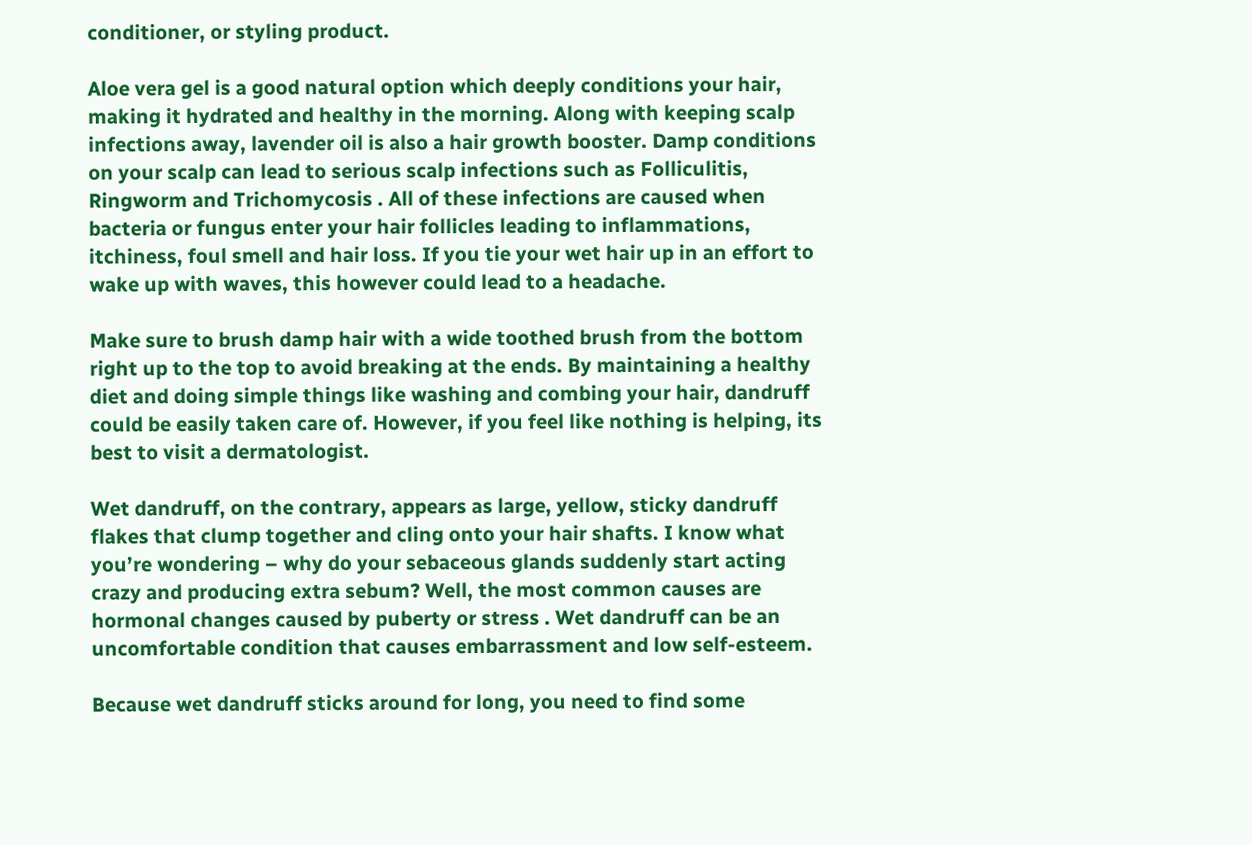conditioner, or styling product.

Aloe vera gel is a good natural option which deeply conditions your hair, making it hydrated and healthy in the morning. Along with keeping scalp infections away, lavender oil is also a hair growth booster. Damp conditions on your scalp can lead to serious scalp infections such as Folliculitis, Ringworm and Trichomycosis . All of these infections are caused when bacteria or fungus enter your hair follicles leading to inflammations, itchiness, foul smell and hair loss. If you tie your wet hair up in an effort to wake up with waves, this however could lead to a headache.

Make sure to brush damp hair with a wide toothed brush from the bottom right up to the top to avoid breaking at the ends. By maintaining a healthy diet and doing simple things like washing and combing your hair, dandruff could be easily taken care of. However, if you feel like nothing is helping, its best to visit a dermatologist.

Wet dandruff, on the contrary, appears as large, yellow, sticky dandruff flakes that clump together and cling onto your hair shafts. I know what you’re wondering – why do your sebaceous glands suddenly start acting crazy and producing extra sebum? Well, the most common causes are hormonal changes caused by puberty or stress . Wet dandruff can be an uncomfortable condition that causes embarrassment and low self-esteem.

Because wet dandruff sticks around for long, you need to find some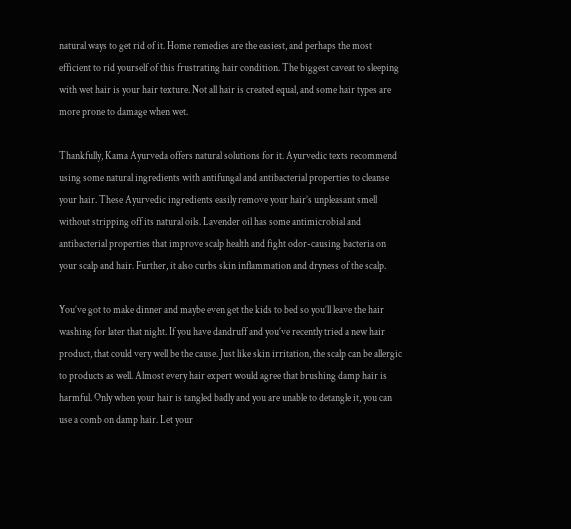natural ways to get rid of it. Home remedies are the easiest, and perhaps the most efficient to rid yourself of this frustrating hair condition. The biggest caveat to sleeping with wet hair is your hair texture. Not all hair is created equal, and some hair types are more prone to damage when wet.

Thankfully, Kama Ayurveda offers natural solutions for it. Ayurvedic texts recommend using some natural ingredients with antifungal and antibacterial properties to cleanse your hair. These Ayurvedic ingredients easily remove your hair’s unpleasant smell without stripping off its natural oils. Lavender oil has some antimicrobial and antibacterial properties that improve scalp health and fight odor-causing bacteria on your scalp and hair. Further, it also curbs skin inflammation and dryness of the scalp.

You’ve got to make dinner and maybe even get the kids to bed so you’ll leave the hair washing for later that night. If you have dandruff and you’ve recently tried a new hair product, that could very well be the cause. Just like skin irritation, the scalp can be allergic to products as well. Almost every hair expert would agree that brushing damp hair is harmful. Only when your hair is tangled badly and you are unable to detangle it, you can use a comb on damp hair. Let your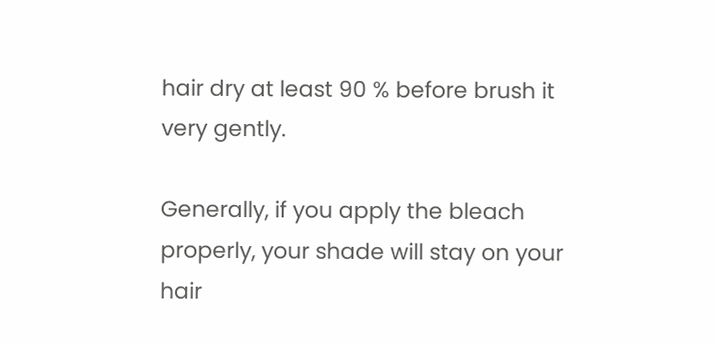hair dry at least 90 % before brush it very gently.

Generally, if you apply the bleach properly, your shade will stay on your hair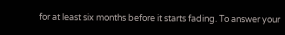for at least six months before it starts fading. To answer your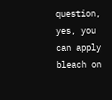question, yes, you can apply bleach on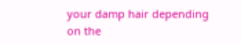your damp hair depending on the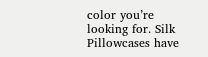color you’re looking for. Silk Pillowcases have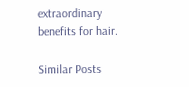extraordinary benefits for hair.

Similar Posts